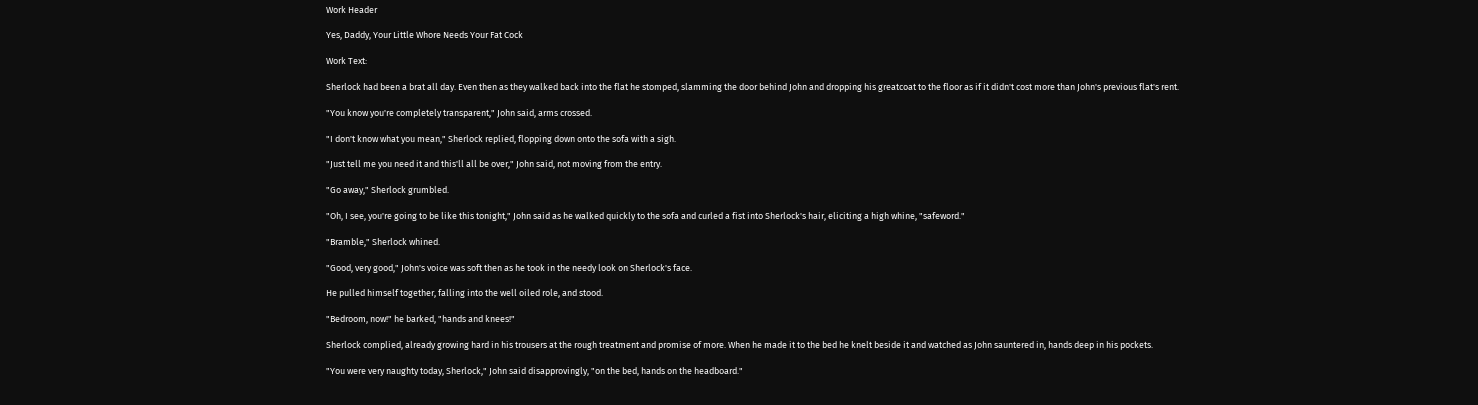Work Header

Yes, Daddy, Your Little Whore Needs Your Fat Cock

Work Text:

Sherlock had been a brat all day. Even then as they walked back into the flat he stomped, slamming the door behind John and dropping his greatcoat to the floor as if it didn't cost more than John's previous flat's rent.

"You know you're completely transparent," John said, arms crossed.

"I don't know what you mean," Sherlock replied, flopping down onto the sofa with a sigh.

"Just tell me you need it and this'll all be over," John said, not moving from the entry.

"Go away," Sherlock grumbled.

"Oh, I see, you're going to be like this tonight," John said as he walked quickly to the sofa and curled a fist into Sherlock's hair, eliciting a high whine, "safeword."

"Bramble," Sherlock whined.

"Good, very good," John's voice was soft then as he took in the needy look on Sherlock's face.

He pulled himself together, falling into the well oiled role, and stood.

"Bedroom, now!" he barked, "hands and knees!"

Sherlock complied, already growing hard in his trousers at the rough treatment and promise of more. When he made it to the bed he knelt beside it and watched as John sauntered in, hands deep in his pockets.

"You were very naughty today, Sherlock," John said disapprovingly, "on the bed, hands on the headboard."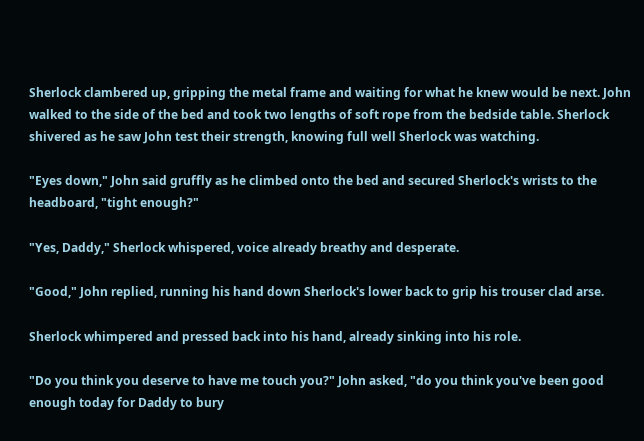Sherlock clambered up, gripping the metal frame and waiting for what he knew would be next. John walked to the side of the bed and took two lengths of soft rope from the bedside table. Sherlock shivered as he saw John test their strength, knowing full well Sherlock was watching.

"Eyes down," John said gruffly as he climbed onto the bed and secured Sherlock's wrists to the headboard, "tight enough?"

"Yes, Daddy," Sherlock whispered, voice already breathy and desperate.

"Good," John replied, running his hand down Sherlock's lower back to grip his trouser clad arse.

Sherlock whimpered and pressed back into his hand, already sinking into his role.

"Do you think you deserve to have me touch you?" John asked, "do you think you've been good enough today for Daddy to bury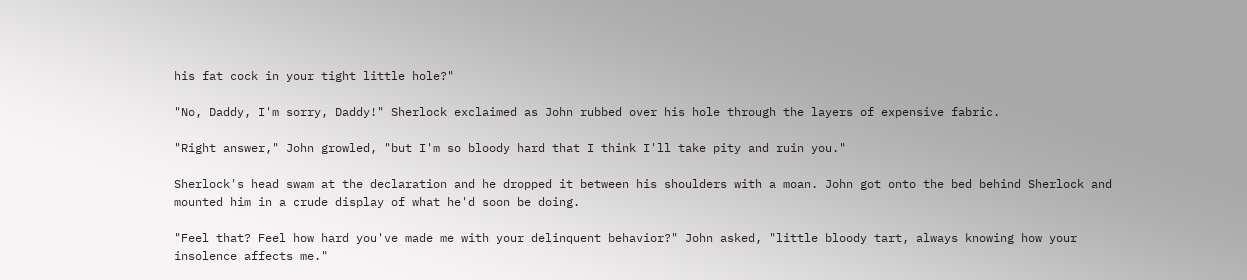his fat cock in your tight little hole?"

"No, Daddy, I'm sorry, Daddy!" Sherlock exclaimed as John rubbed over his hole through the layers of expensive fabric.

"Right answer," John growled, "but I'm so bloody hard that I think I'll take pity and ruin you."

Sherlock's head swam at the declaration and he dropped it between his shoulders with a moan. John got onto the bed behind Sherlock and mounted him in a crude display of what he'd soon be doing.

"Feel that? Feel how hard you've made me with your delinquent behavior?" John asked, "little bloody tart, always knowing how your insolence affects me."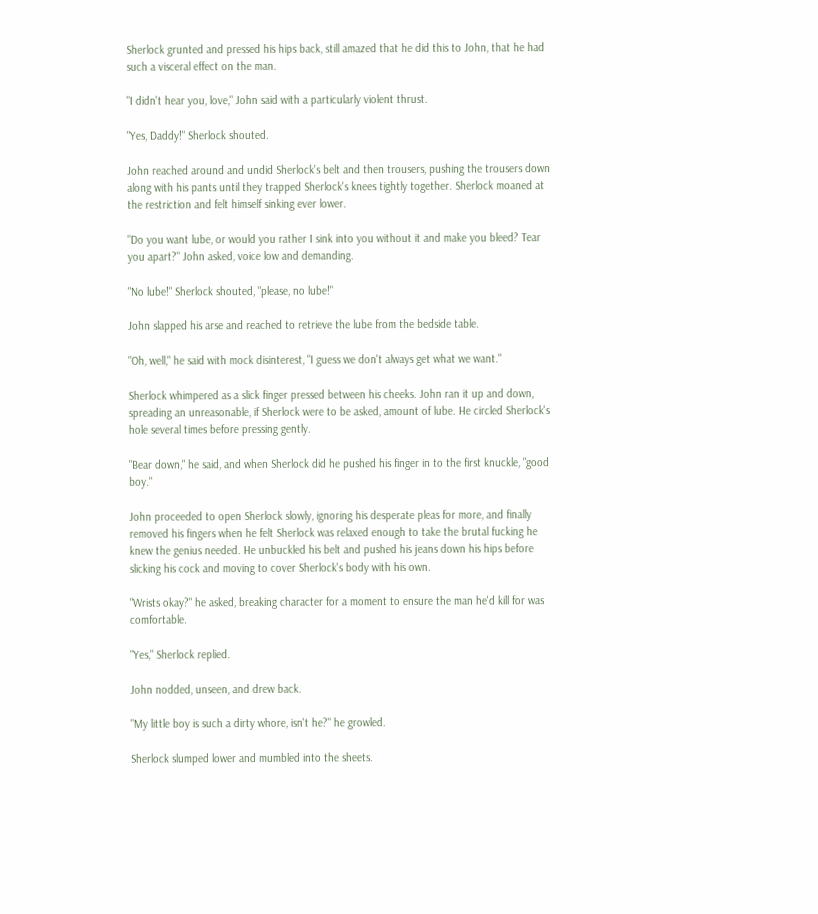Sherlock grunted and pressed his hips back, still amazed that he did this to John, that he had such a visceral effect on the man.

"I didn't hear you, love," John said with a particularly violent thrust.

"Yes, Daddy!" Sherlock shouted.

John reached around and undid Sherlock's belt and then trousers, pushing the trousers down along with his pants until they trapped Sherlock's knees tightly together. Sherlock moaned at the restriction and felt himself sinking ever lower.

"Do you want lube, or would you rather I sink into you without it and make you bleed? Tear you apart?" John asked, voice low and demanding.

"No lube!" Sherlock shouted, "please, no lube!"

John slapped his arse and reached to retrieve the lube from the bedside table.

"Oh, well," he said with mock disinterest, "I guess we don't always get what we want."

Sherlock whimpered as a slick finger pressed between his cheeks. John ran it up and down, spreading an unreasonable, if Sherlock were to be asked, amount of lube. He circled Sherlock's hole several times before pressing gently.

"Bear down," he said, and when Sherlock did he pushed his finger in to the first knuckle, "good boy."

John proceeded to open Sherlock slowly, ignoring his desperate pleas for more, and finally removed his fingers when he felt Sherlock was relaxed enough to take the brutal fucking he knew the genius needed. He unbuckled his belt and pushed his jeans down his hips before slicking his cock and moving to cover Sherlock's body with his own.

"Wrists okay?" he asked, breaking character for a moment to ensure the man he'd kill for was comfortable.

"Yes," Sherlock replied.

John nodded, unseen, and drew back.

"My little boy is such a dirty whore, isn't he?" he growled.

Sherlock slumped lower and mumbled into the sheets.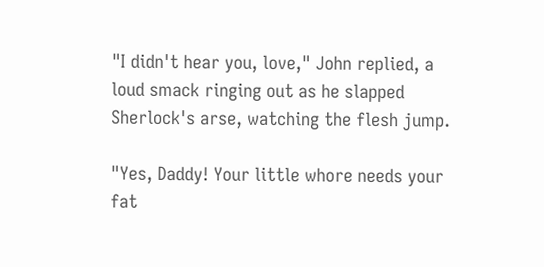"I didn't hear you, love," John replied, a loud smack ringing out as he slapped Sherlock's arse, watching the flesh jump.

"Yes, Daddy! Your little whore needs your fat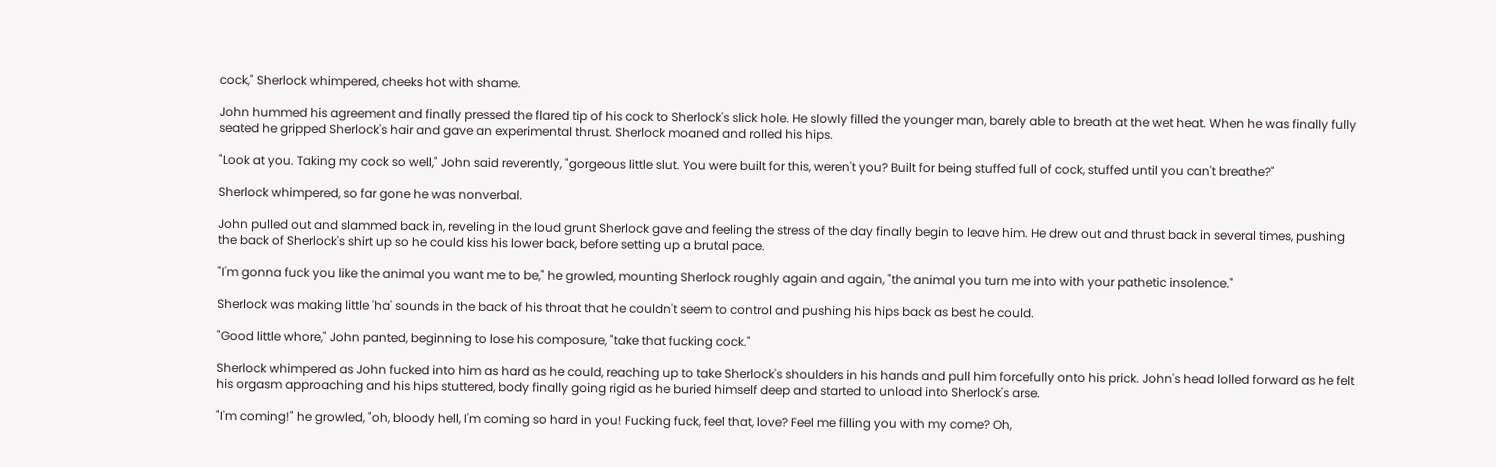cock," Sherlock whimpered, cheeks hot with shame.

John hummed his agreement and finally pressed the flared tip of his cock to Sherlock's slick hole. He slowly filled the younger man, barely able to breath at the wet heat. When he was finally fully seated he gripped Sherlock's hair and gave an experimental thrust. Sherlock moaned and rolled his hips.

"Look at you. Taking my cock so well," John said reverently, "gorgeous little slut. You were built for this, weren't you? Built for being stuffed full of cock, stuffed until you can't breathe?"

Sherlock whimpered, so far gone he was nonverbal.

John pulled out and slammed back in, reveling in the loud grunt Sherlock gave and feeling the stress of the day finally begin to leave him. He drew out and thrust back in several times, pushing the back of Sherlock's shirt up so he could kiss his lower back, before setting up a brutal pace.

"I'm gonna fuck you like the animal you want me to be," he growled, mounting Sherlock roughly again and again, "the animal you turn me into with your pathetic insolence."

Sherlock was making little 'ha' sounds in the back of his throat that he couldn't seem to control and pushing his hips back as best he could.

"Good little whore," John panted, beginning to lose his composure, "take that fucking cock."

Sherlock whimpered as John fucked into him as hard as he could, reaching up to take Sherlock's shoulders in his hands and pull him forcefully onto his prick. John's head lolled forward as he felt his orgasm approaching and his hips stuttered, body finally going rigid as he buried himself deep and started to unload into Sherlock's arse.

"I'm coming!" he growled, "oh, bloody hell, I'm coming so hard in you! Fucking fuck, feel that, love? Feel me filling you with my come? Oh,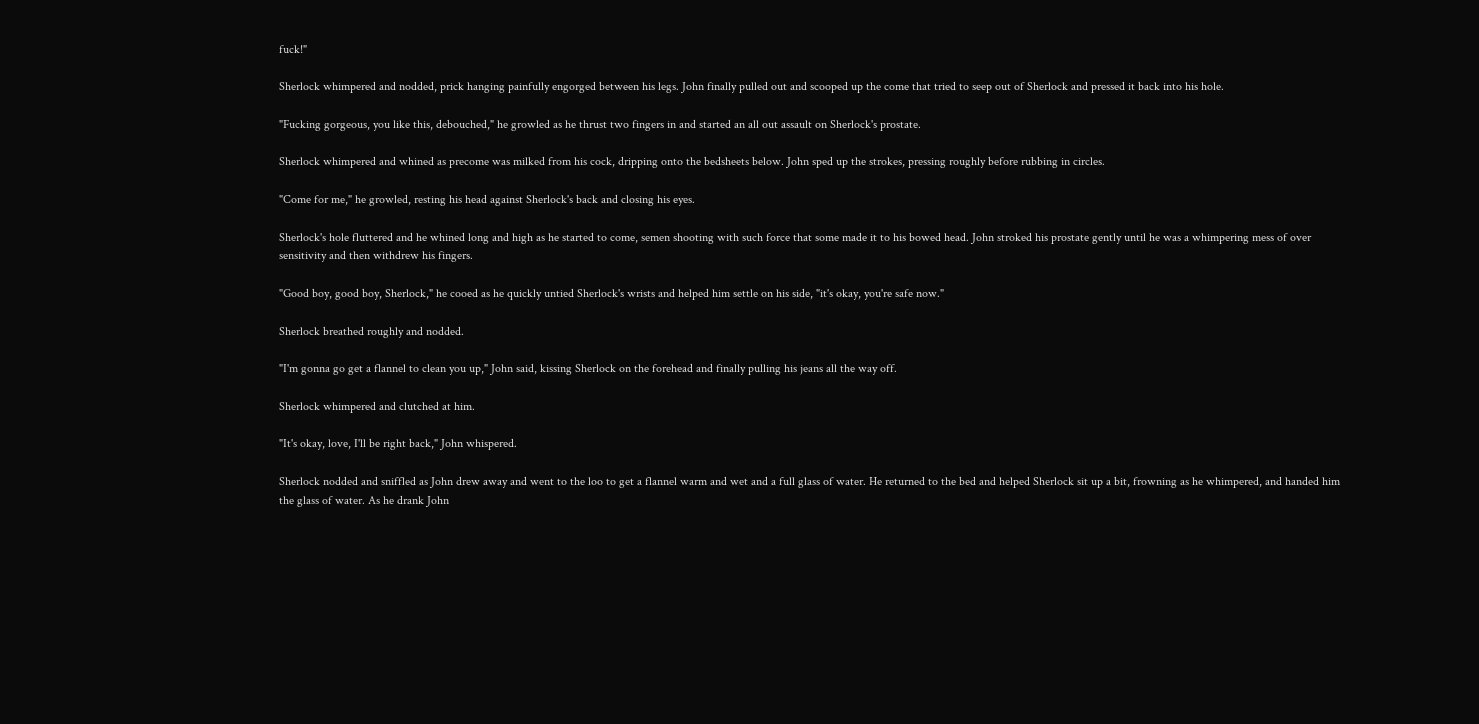fuck!"

Sherlock whimpered and nodded, prick hanging painfully engorged between his legs. John finally pulled out and scooped up the come that tried to seep out of Sherlock and pressed it back into his hole.

"Fucking gorgeous, you like this, debouched," he growled as he thrust two fingers in and started an all out assault on Sherlock's prostate.

Sherlock whimpered and whined as precome was milked from his cock, dripping onto the bedsheets below. John sped up the strokes, pressing roughly before rubbing in circles.

"Come for me," he growled, resting his head against Sherlock's back and closing his eyes.

Sherlock's hole fluttered and he whined long and high as he started to come, semen shooting with such force that some made it to his bowed head. John stroked his prostate gently until he was a whimpering mess of over sensitivity and then withdrew his fingers.

"Good boy, good boy, Sherlock," he cooed as he quickly untied Sherlock's wrists and helped him settle on his side, "it's okay, you're safe now."

Sherlock breathed roughly and nodded.

"I'm gonna go get a flannel to clean you up," John said, kissing Sherlock on the forehead and finally pulling his jeans all the way off.

Sherlock whimpered and clutched at him.

"It's okay, love, I'll be right back," John whispered.

Sherlock nodded and sniffled as John drew away and went to the loo to get a flannel warm and wet and a full glass of water. He returned to the bed and helped Sherlock sit up a bit, frowning as he whimpered, and handed him the glass of water. As he drank John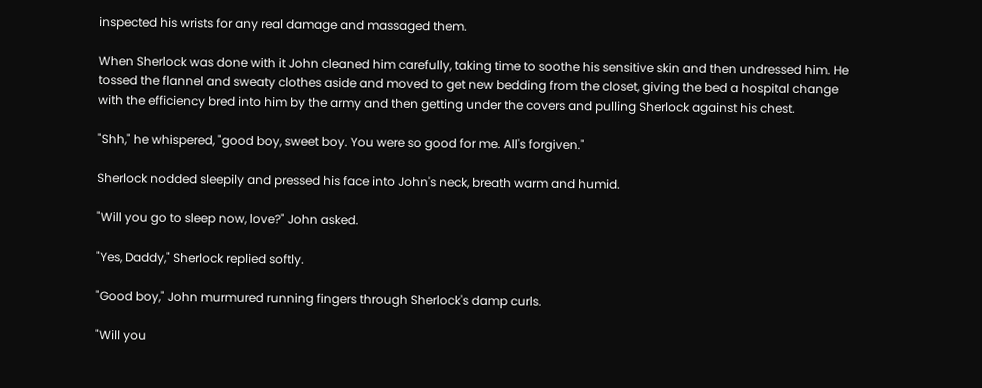inspected his wrists for any real damage and massaged them.

When Sherlock was done with it John cleaned him carefully, taking time to soothe his sensitive skin and then undressed him. He tossed the flannel and sweaty clothes aside and moved to get new bedding from the closet, giving the bed a hospital change with the efficiency bred into him by the army and then getting under the covers and pulling Sherlock against his chest.

"Shh," he whispered, "good boy, sweet boy. You were so good for me. All's forgiven."

Sherlock nodded sleepily and pressed his face into John's neck, breath warm and humid.

"Will you go to sleep now, love?" John asked.

"Yes, Daddy," Sherlock replied softly.

"Good boy," John murmured running fingers through Sherlock's damp curls.

"Will you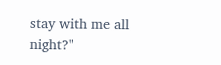stay with me all night?"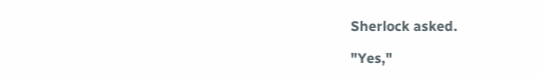Sherlock asked.

"Yes,"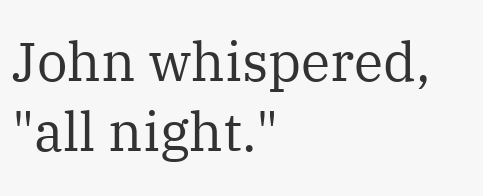John whispered, "all night."